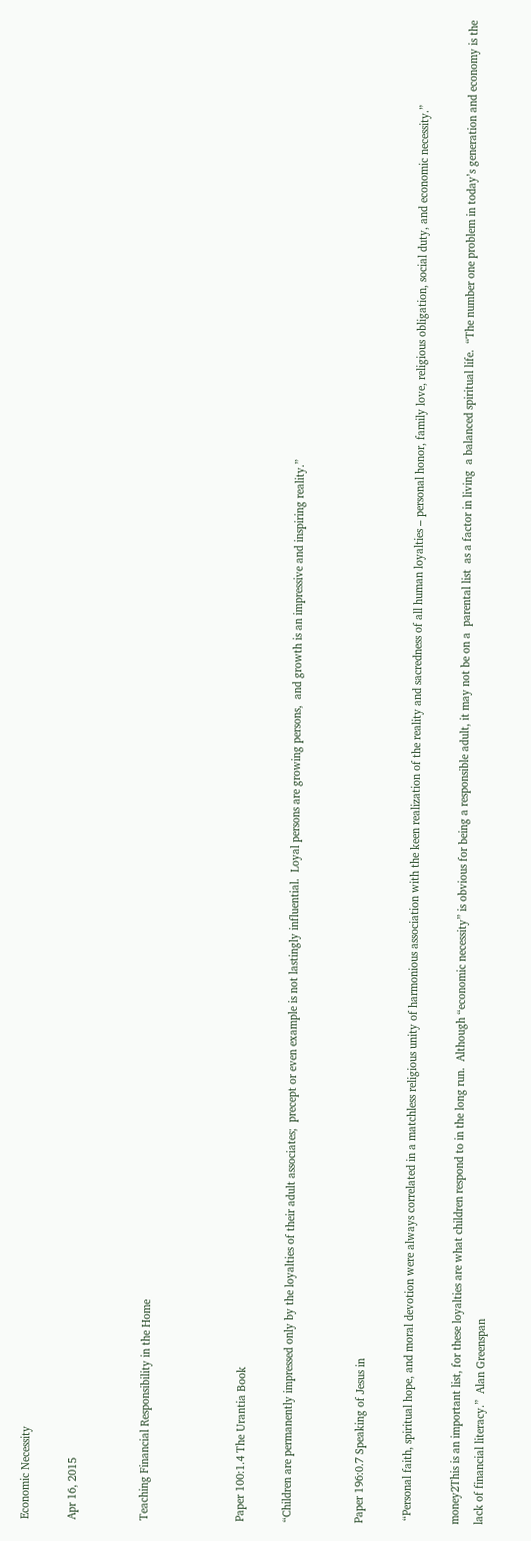Economic Necessity

Apr 16, 2015


Teaching Financial Responsibility in the Home



Paper 100:1.4 The Urantia Book

“Children are permanently impressed only by the loyalties of their adult associates;  precept or even example is not lastingly influential.  Loyal persons are growing persons,  and growth is an impressive and inspiring reality.”


Paper 196:0.7 Speaking of Jesus in

 “Personal faith, spiritual hope, and moral devotion were always correlated in a matchless religious unity of harmonious association with the keen realization of the reality and sacredness of all human loyalties – personal honor, family love, religious obligation, social duty, and economic necessity.”

money2This is an important list, for these loyalties are what children respond to in the long run.  Although “economic necessity” is obvious for being a responsible adult, it may not be on a  parental list  as a factor in living  a balanced spiritual life.  “The number one problem in today’s generation and economy is the lack of financial literacy.”  Alan Greenspan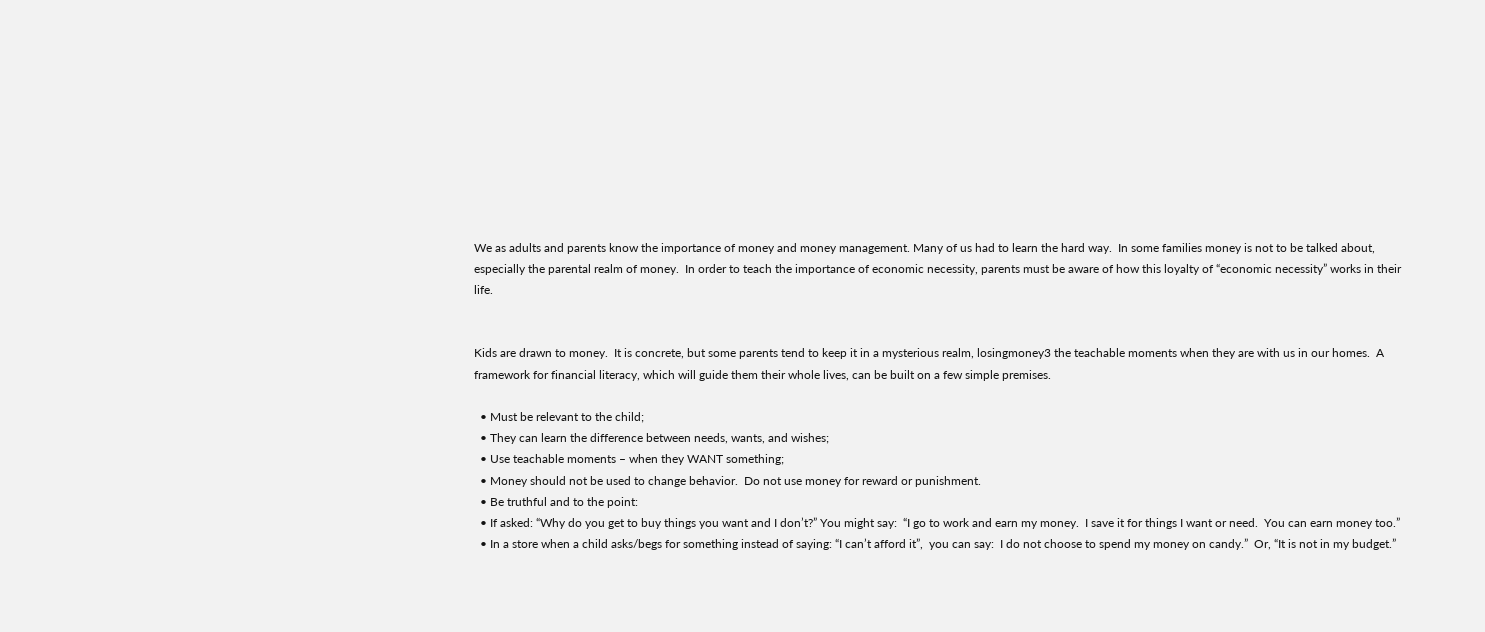We as adults and parents know the importance of money and money management. Many of us had to learn the hard way.  In some families money is not to be talked about, especially the parental realm of money.  In order to teach the importance of economic necessity, parents must be aware of how this loyalty of “economic necessity” works in their life.


Kids are drawn to money.  It is concrete, but some parents tend to keep it in a mysterious realm, losingmoney3 the teachable moments when they are with us in our homes.  A  framework for financial literacy, which will guide them their whole lives, can be built on a few simple premises.

  • Must be relevant to the child;
  • They can learn the difference between needs, wants, and wishes;
  • Use teachable moments – when they WANT something;
  • Money should not be used to change behavior.  Do not use money for reward or punishment.
  • Be truthful and to the point:
  • If asked: “Why do you get to buy things you want and I don’t?” You might say:  “I go to work and earn my money.  I save it for things I want or need.  You can earn money too.”
  • In a store when a child asks/begs for something instead of saying: “I can’t afford it”,  you can say:  I do not choose to spend my money on candy.”  Or, “It is not in my budget.”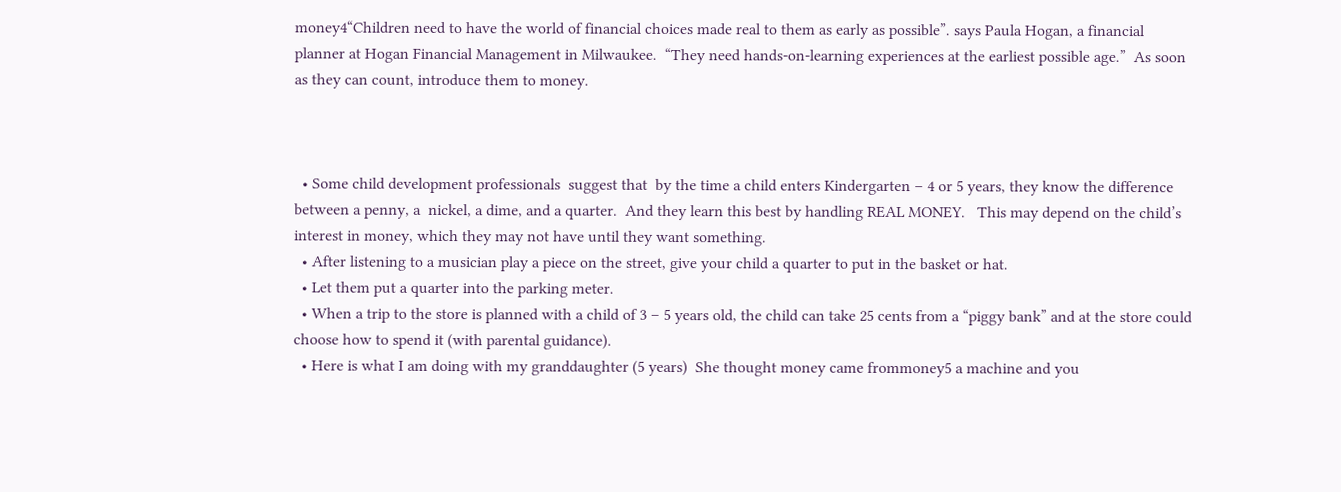money4“Children need to have the world of financial choices made real to them as early as possible”. says Paula Hogan, a financial planner at Hogan Financial Management in Milwaukee.  “They need hands-on-learning experiences at the earliest possible age.”  As soon as they can count, introduce them to money.



  • Some child development professionals  suggest that  by the time a child enters Kindergarten – 4 or 5 years, they know the difference between a penny, a  nickel, a dime, and a quarter.  And they learn this best by handling REAL MONEY.   This may depend on the child’s interest in money, which they may not have until they want something.
  • After listening to a musician play a piece on the street, give your child a quarter to put in the basket or hat.
  • Let them put a quarter into the parking meter.
  • When a trip to the store is planned with a child of 3 – 5 years old, the child can take 25 cents from a “piggy bank” and at the store could choose how to spend it (with parental guidance).
  • Here is what I am doing with my granddaughter (5 years)  She thought money came frommoney5 a machine and you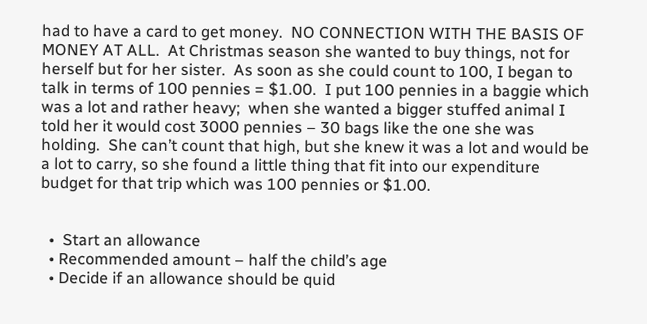had to have a card to get money.  NO CONNECTION WITH THE BASIS OF MONEY AT ALL.  At Christmas season she wanted to buy things, not for herself but for her sister.  As soon as she could count to 100, I began to talk in terms of 100 pennies = $1.00.  I put 100 pennies in a baggie which was a lot and rather heavy;  when she wanted a bigger stuffed animal I told her it would cost 3000 pennies – 30 bags like the one she was holding.  She can’t count that high, but she knew it was a lot and would be a lot to carry, so she found a little thing that fit into our expenditure budget for that trip which was 100 pennies or $1.00.


  •  Start an allowance
  • Recommended amount – half the child’s age
  • Decide if an allowance should be quid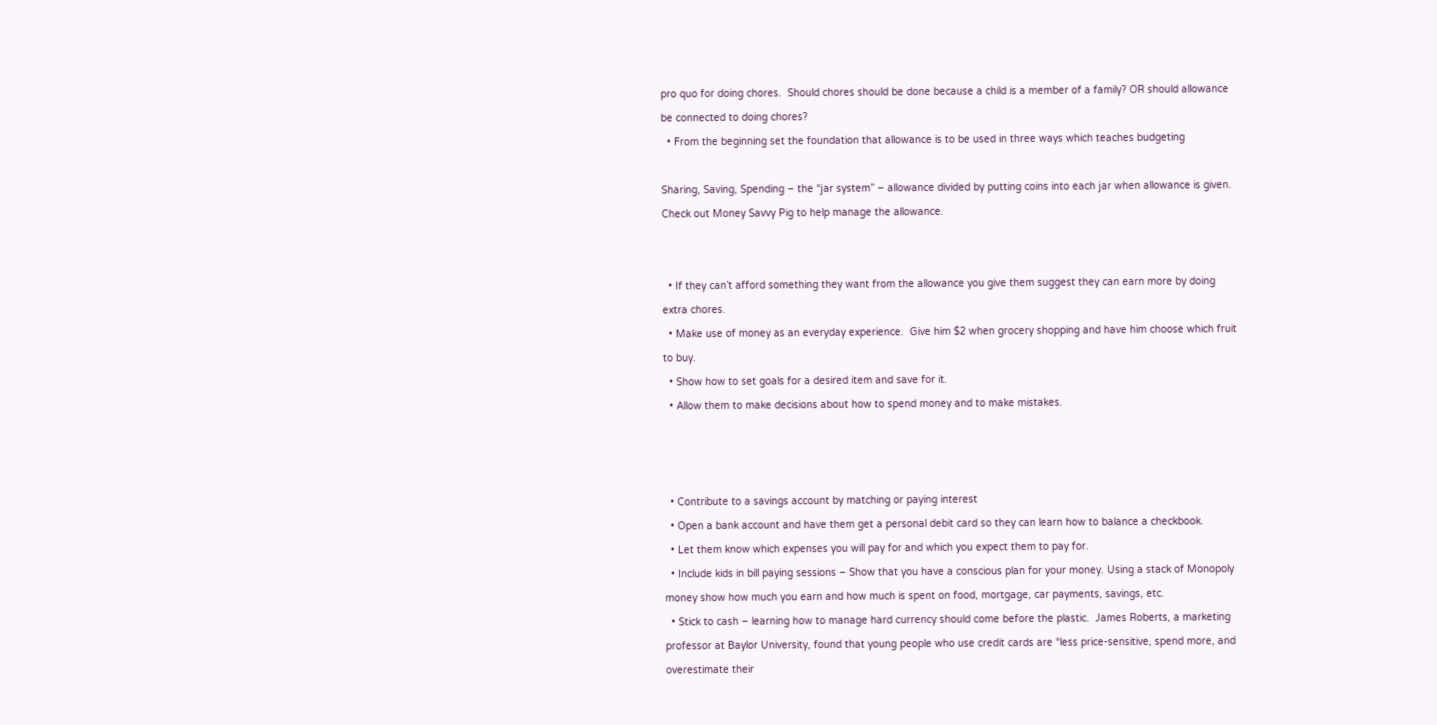pro quo for doing chores.  Should chores should be done because a child is a member of a family? OR should allowance be connected to doing chores?
  • From the beginning set the foundation that allowance is to be used in three ways which teaches budgeting

Sharing, Saving, Spending – the “jar system” – allowance divided by putting coins into each jar when allowance is given. Check out Money Savvy Pig to help manage the allowance.


  • If they can’t afford something they want from the allowance you give them suggest they can earn more by doing extra chores.
  • Make use of money as an everyday experience.  Give him $2 when grocery shopping and have him choose which fruit to buy.
  • Show how to set goals for a desired item and save for it.
  • Allow them to make decisions about how to spend money and to make mistakes.



  • Contribute to a savings account by matching or paying interest
  • Open a bank account and have them get a personal debit card so they can learn how to balance a checkbook.
  • Let them know which expenses you will pay for and which you expect them to pay for.
  • Include kids in bill paying sessions – Show that you have a conscious plan for your money. Using a stack of Monopoly money show how much you earn and how much is spent on food, mortgage, car payments, savings, etc.
  • Stick to cash – learning how to manage hard currency should come before the plastic.  James Roberts, a marketing professor at Baylor University, found that young people who use credit cards are “less price-sensitive, spend more, and overestimate their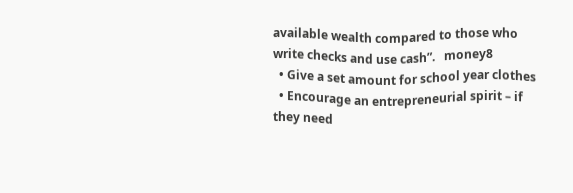available wealth compared to those who write checks and use cash”.   money8
  • Give a set amount for school year clothes
  • Encourage an entrepreneurial spirit – if they need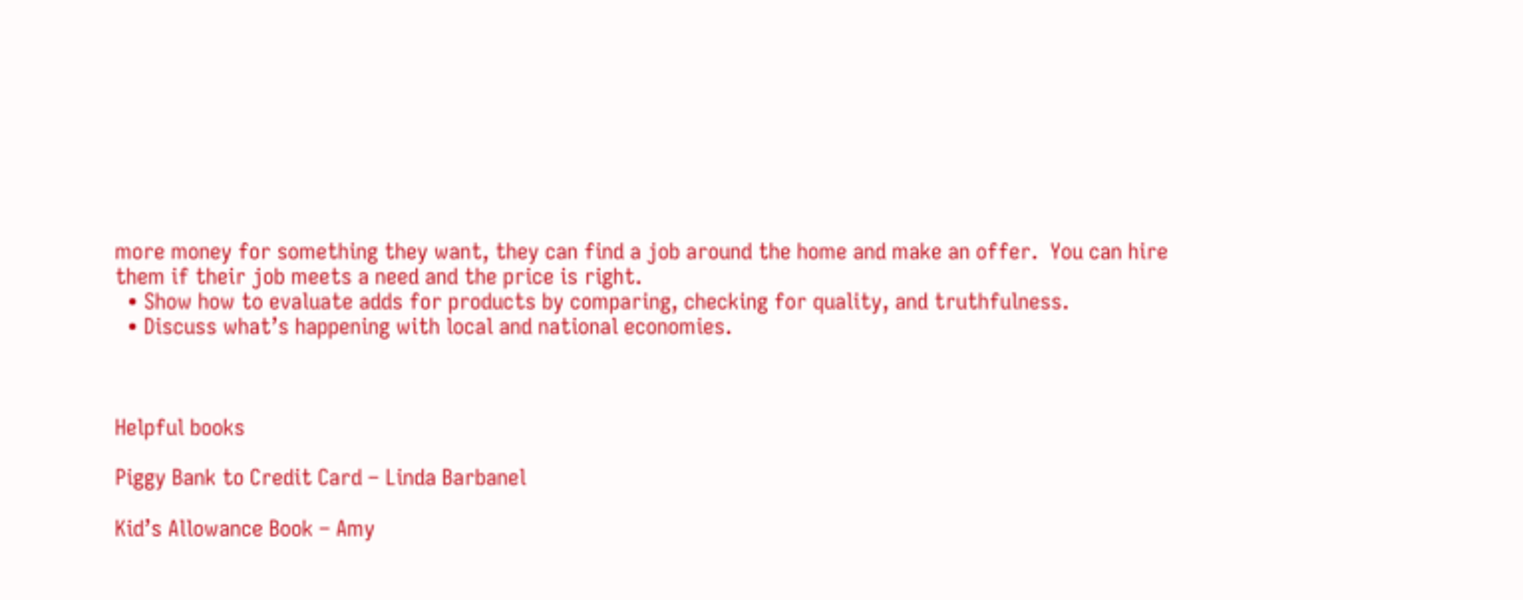more money for something they want, they can find a job around the home and make an offer.  You can hire them if their job meets a need and the price is right.
  • Show how to evaluate adds for products by comparing, checking for quality, and truthfulness.
  • Discuss what’s happening with local and national economies.



Helpful books

Piggy Bank to Credit Card – Linda Barbanel

Kid’s Allowance Book – Amy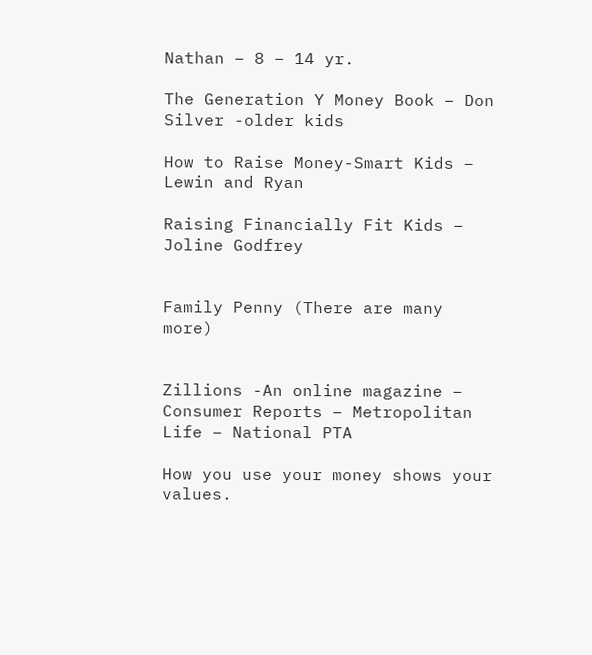Nathan – 8 – 14 yr.

The Generation Y Money Book – Don Silver -older kids

How to Raise Money-Smart Kids – Lewin and Ryan

Raising Financially Fit Kids – Joline Godfrey


Family Penny (There are many more)


Zillions -An online magazine – Consumer Reports – Metropolitan Life – National PTA

How you use your money shows your values.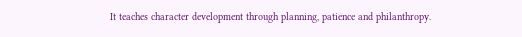It teaches character development through planning, patience and philanthropy.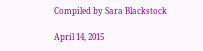Compiled by Sara Blackstock

April 14, 2015